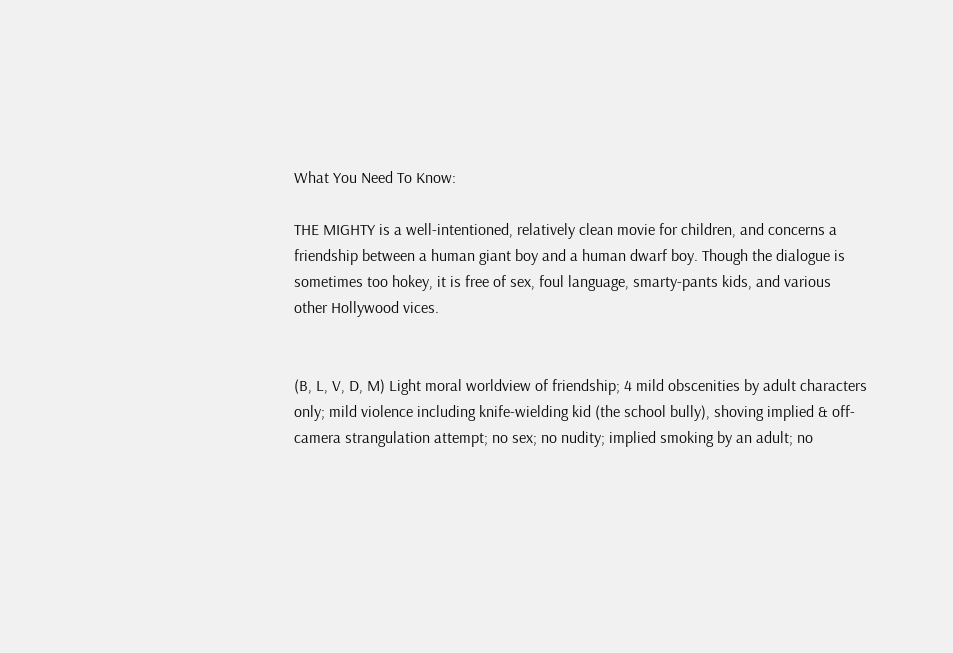What You Need To Know:

THE MIGHTY is a well-intentioned, relatively clean movie for children, and concerns a friendship between a human giant boy and a human dwarf boy. Though the dialogue is sometimes too hokey, it is free of sex, foul language, smarty-pants kids, and various other Hollywood vices.


(B, L, V, D, M) Light moral worldview of friendship; 4 mild obscenities by adult characters only; mild violence including knife-wielding kid (the school bully), shoving implied & off-camera strangulation attempt; no sex; no nudity; implied smoking by an adult; no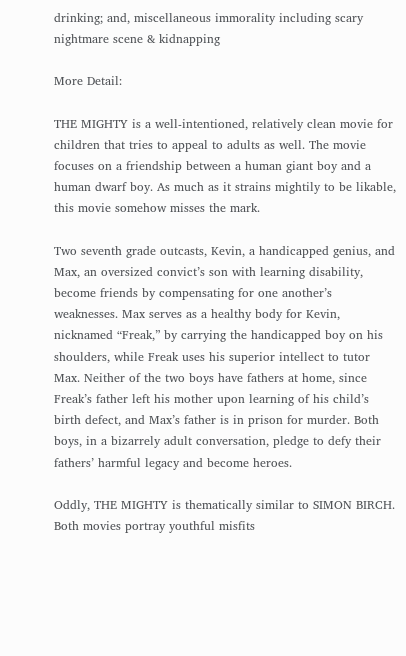drinking; and, miscellaneous immorality including scary nightmare scene & kidnapping

More Detail:

THE MIGHTY is a well-intentioned, relatively clean movie for children that tries to appeal to adults as well. The movie focuses on a friendship between a human giant boy and a human dwarf boy. As much as it strains mightily to be likable, this movie somehow misses the mark.

Two seventh grade outcasts, Kevin, a handicapped genius, and Max, an oversized convict’s son with learning disability, become friends by compensating for one another’s weaknesses. Max serves as a healthy body for Kevin, nicknamed “Freak,” by carrying the handicapped boy on his shoulders, while Freak uses his superior intellect to tutor Max. Neither of the two boys have fathers at home, since Freak’s father left his mother upon learning of his child’s birth defect, and Max’s father is in prison for murder. Both boys, in a bizarrely adult conversation, pledge to defy their fathers’ harmful legacy and become heroes.

Oddly, THE MIGHTY is thematically similar to SIMON BIRCH. Both movies portray youthful misfits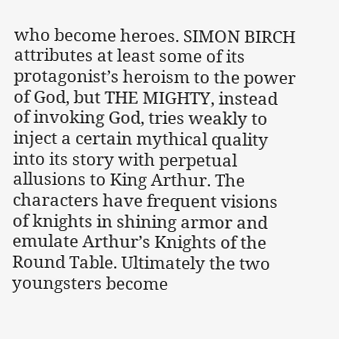who become heroes. SIMON BIRCH attributes at least some of its protagonist’s heroism to the power of God, but THE MIGHTY, instead of invoking God, tries weakly to inject a certain mythical quality into its story with perpetual allusions to King Arthur. The characters have frequent visions of knights in shining armor and emulate Arthur’s Knights of the Round Table. Ultimately the two youngsters become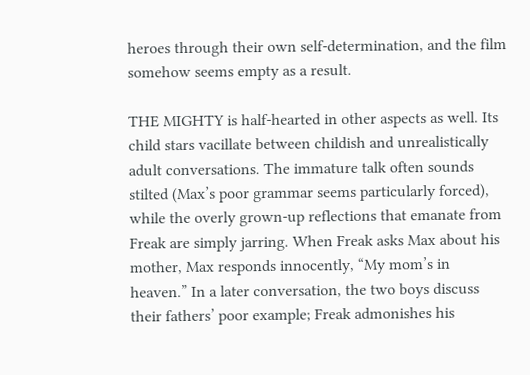heroes through their own self-determination, and the film somehow seems empty as a result.

THE MIGHTY is half-hearted in other aspects as well. Its child stars vacillate between childish and unrealistically adult conversations. The immature talk often sounds stilted (Max’s poor grammar seems particularly forced), while the overly grown-up reflections that emanate from Freak are simply jarring. When Freak asks Max about his mother, Max responds innocently, “My mom’s in heaven.” In a later conversation, the two boys discuss their fathers’ poor example; Freak admonishes his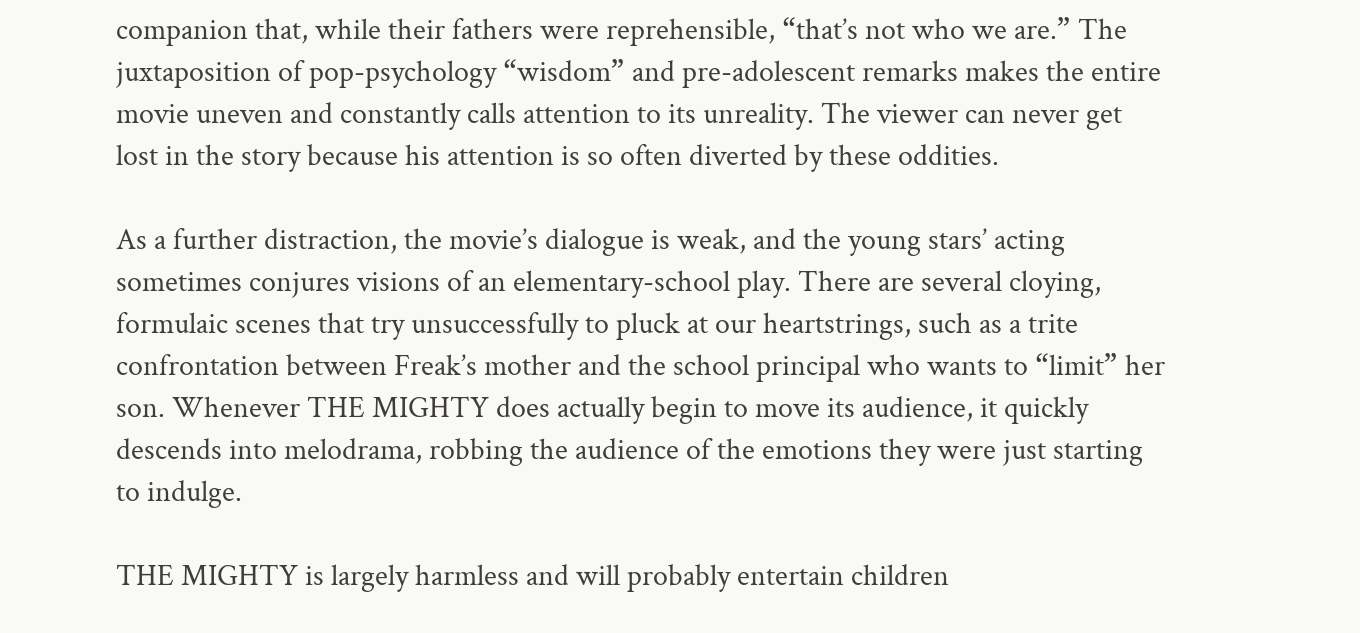companion that, while their fathers were reprehensible, “that’s not who we are.” The juxtaposition of pop-psychology “wisdom” and pre-adolescent remarks makes the entire movie uneven and constantly calls attention to its unreality. The viewer can never get lost in the story because his attention is so often diverted by these oddities.

As a further distraction, the movie’s dialogue is weak, and the young stars’ acting sometimes conjures visions of an elementary-school play. There are several cloying, formulaic scenes that try unsuccessfully to pluck at our heartstrings, such as a trite confrontation between Freak’s mother and the school principal who wants to “limit” her son. Whenever THE MIGHTY does actually begin to move its audience, it quickly descends into melodrama, robbing the audience of the emotions they were just starting to indulge.

THE MIGHTY is largely harmless and will probably entertain children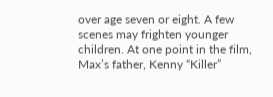over age seven or eight. A few scenes may frighten younger children. At one point in the film, Max’s father, Kenny “Killer”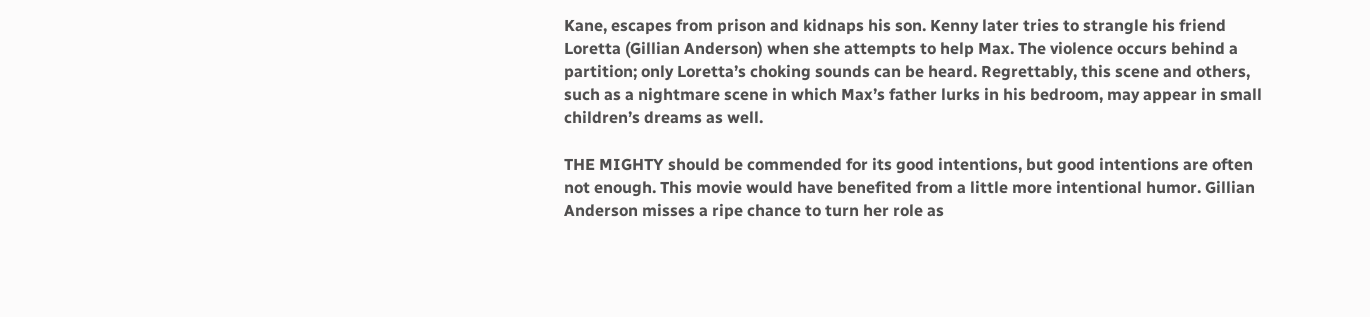Kane, escapes from prison and kidnaps his son. Kenny later tries to strangle his friend Loretta (Gillian Anderson) when she attempts to help Max. The violence occurs behind a partition; only Loretta’s choking sounds can be heard. Regrettably, this scene and others, such as a nightmare scene in which Max’s father lurks in his bedroom, may appear in small children’s dreams as well.

THE MIGHTY should be commended for its good intentions, but good intentions are often not enough. This movie would have benefited from a little more intentional humor. Gillian Anderson misses a ripe chance to turn her role as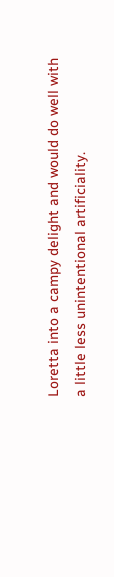Loretta into a campy delight and would do well with a little less unintentional artificiality.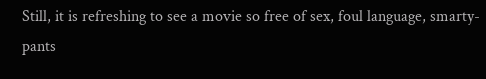Still, it is refreshing to see a movie so free of sex, foul language, smarty-pants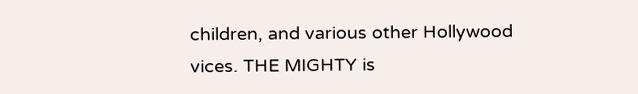children, and various other Hollywood vices. THE MIGHTY is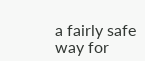a fairly safe way for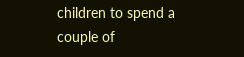children to spend a couple of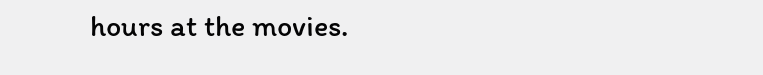hours at the movies.